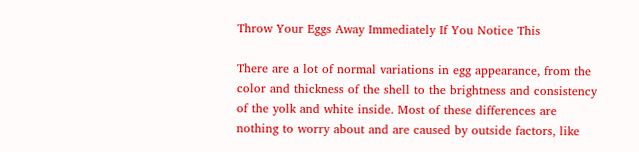Throw Your Eggs Away Immediately If You Notice This

There are a lot of normal variations in egg appearance, from the color and thickness of the shell to the brightness and consistency of the yolk and white inside. Most of these differences are nothing to worry about and are caused by outside factors, like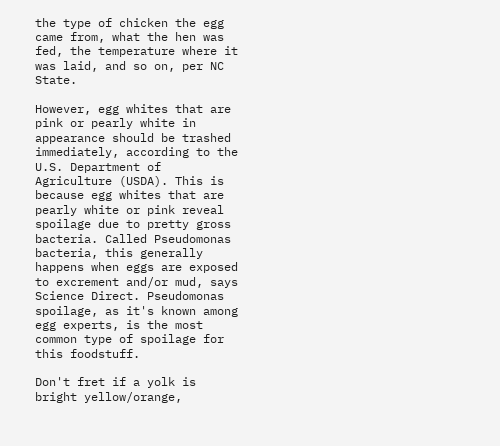the type of chicken the egg came from, what the hen was fed, the temperature where it was laid, and so on, per NC State.

However, egg whites that are pink or pearly white in appearance should be trashed immediately, according to the U.S. Department of Agriculture (USDA). This is because egg whites that are pearly white or pink reveal spoilage due to pretty gross bacteria. Called Pseudomonas bacteria, this generally happens when eggs are exposed to excrement and/or mud, says Science Direct. Pseudomonas spoilage, as it's known among egg experts, is the most common type of spoilage for this foodstuff.

Don't fret if a yolk is bright yellow/orange,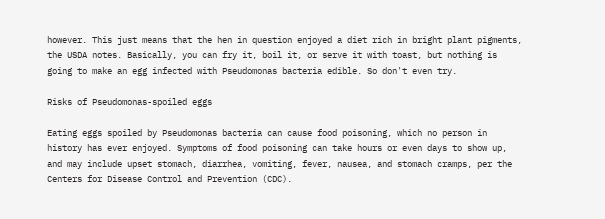however. This just means that the hen in question enjoyed a diet rich in bright plant pigments, the USDA notes. Basically, you can fry it, boil it, or serve it with toast, but nothing is going to make an egg infected with Pseudomonas bacteria edible. So don't even try.

Risks of Pseudomonas-spoiled eggs

Eating eggs spoiled by Pseudomonas bacteria can cause food poisoning, which no person in history has ever enjoyed. Symptoms of food poisoning can take hours or even days to show up, and may include upset stomach, diarrhea, vomiting, fever, nausea, and stomach cramps, per the Centers for Disease Control and Prevention (CDC).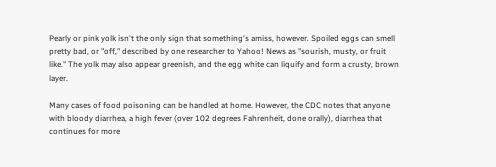Pearly or pink yolk isn't the only sign that something's amiss, however. Spoiled eggs can smell pretty bad, or "off," described by one researcher to Yahoo! News as "sourish, musty, or fruit like." The yolk may also appear greenish, and the egg white can liquify and form a crusty, brown layer.

Many cases of food poisoning can be handled at home. However, the CDC notes that anyone with bloody diarrhea, a high fever (over 102 degrees Fahrenheit, done orally), diarrhea that continues for more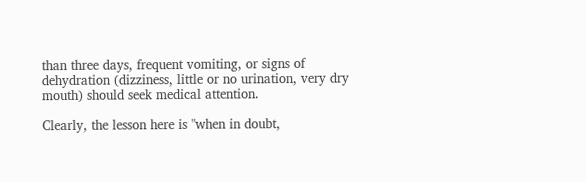than three days, frequent vomiting, or signs of dehydration (dizziness, little or no urination, very dry mouth) should seek medical attention.

Clearly, the lesson here is "when in doubt,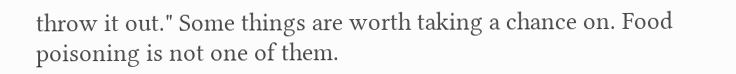throw it out." Some things are worth taking a chance on. Food poisoning is not one of them.